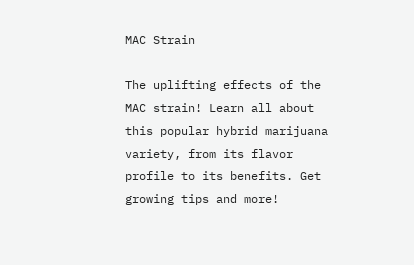MAC Strain

The uplifting effects of the MAC strain! Learn all about this popular hybrid marijuana variety, from its flavor profile to its benefits. Get growing tips and more!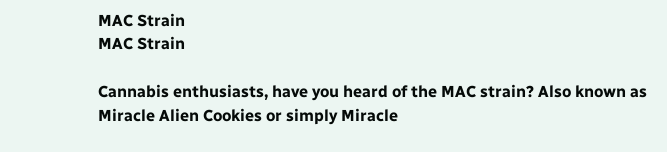MAC Strain
MAC Strain

Cannabis enthusiasts, have you heard of the MAC strain? Also known as Miracle Alien Cookies or simply Miracle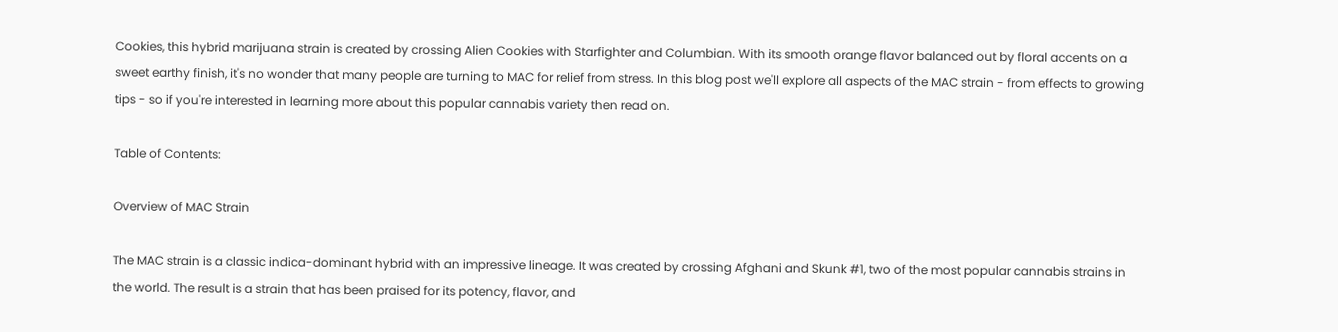Cookies, this hybrid marijuana strain is created by crossing Alien Cookies with Starfighter and Columbian. With its smooth orange flavor balanced out by floral accents on a sweet earthy finish, it's no wonder that many people are turning to MAC for relief from stress. In this blog post we'll explore all aspects of the MAC strain - from effects to growing tips - so if you're interested in learning more about this popular cannabis variety then read on.

Table of Contents:

Overview of MAC Strain

The MAC strain is a classic indica-dominant hybrid with an impressive lineage. It was created by crossing Afghani and Skunk #1, two of the most popular cannabis strains in the world. The result is a strain that has been praised for its potency, flavor, and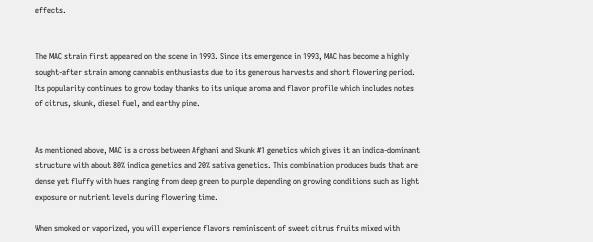effects.


The MAC strain first appeared on the scene in 1993. Since its emergence in 1993, MAC has become a highly sought-after strain among cannabis enthusiasts due to its generous harvests and short flowering period. Its popularity continues to grow today thanks to its unique aroma and flavor profile which includes notes of citrus, skunk, diesel fuel, and earthy pine.


As mentioned above, MAC is a cross between Afghani and Skunk #1 genetics which gives it an indica-dominant structure with about 80% indica genetics and 20% sativa genetics. This combination produces buds that are dense yet fluffy with hues ranging from deep green to purple depending on growing conditions such as light exposure or nutrient levels during flowering time.

When smoked or vaporized, you will experience flavors reminiscent of sweet citrus fruits mixed with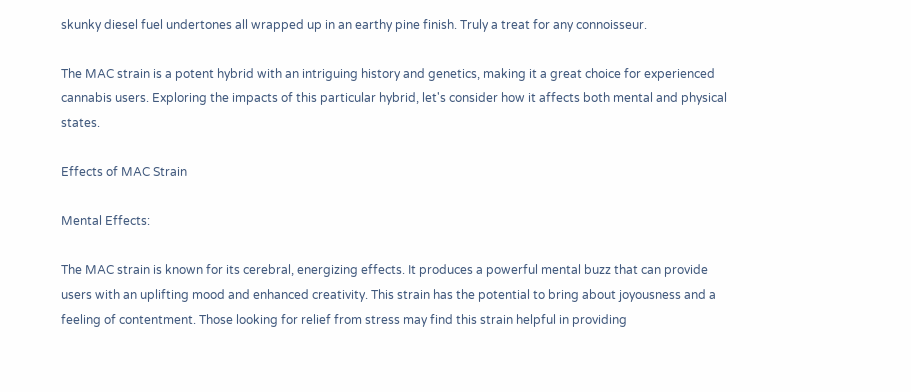skunky diesel fuel undertones all wrapped up in an earthy pine finish. Truly a treat for any connoisseur.

The MAC strain is a potent hybrid with an intriguing history and genetics, making it a great choice for experienced cannabis users. Exploring the impacts of this particular hybrid, let's consider how it affects both mental and physical states.

Effects of MAC Strain

Mental Effects:

The MAC strain is known for its cerebral, energizing effects. It produces a powerful mental buzz that can provide users with an uplifting mood and enhanced creativity. This strain has the potential to bring about joyousness and a feeling of contentment. Those looking for relief from stress may find this strain helpful in providing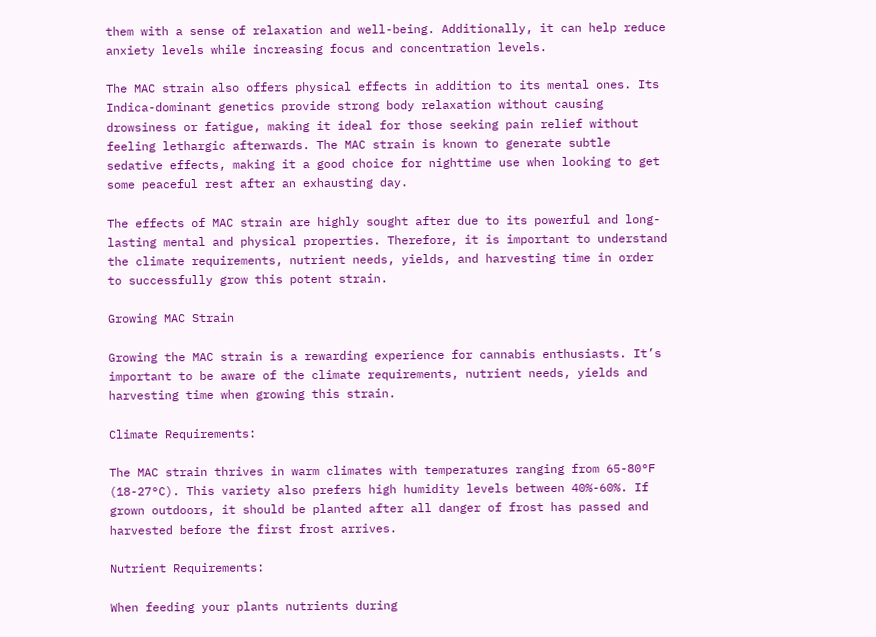them with a sense of relaxation and well-being. Additionally, it can help reduce anxiety levels while increasing focus and concentration levels.

The MAC strain also offers physical effects in addition to its mental ones. Its Indica-dominant genetics provide strong body relaxation without causing drowsiness or fatigue, making it ideal for those seeking pain relief without feeling lethargic afterwards. The MAC strain is known to generate subtle sedative effects, making it a good choice for nighttime use when looking to get some peaceful rest after an exhausting day.

The effects of MAC strain are highly sought after due to its powerful and long-lasting mental and physical properties. Therefore, it is important to understand the climate requirements, nutrient needs, yields, and harvesting time in order to successfully grow this potent strain.

Growing MAC Strain

Growing the MAC strain is a rewarding experience for cannabis enthusiasts. It’s important to be aware of the climate requirements, nutrient needs, yields and harvesting time when growing this strain.

Climate Requirements:

The MAC strain thrives in warm climates with temperatures ranging from 65-80°F (18-27°C). This variety also prefers high humidity levels between 40%-60%. If grown outdoors, it should be planted after all danger of frost has passed and harvested before the first frost arrives.

Nutrient Requirements:

When feeding your plants nutrients during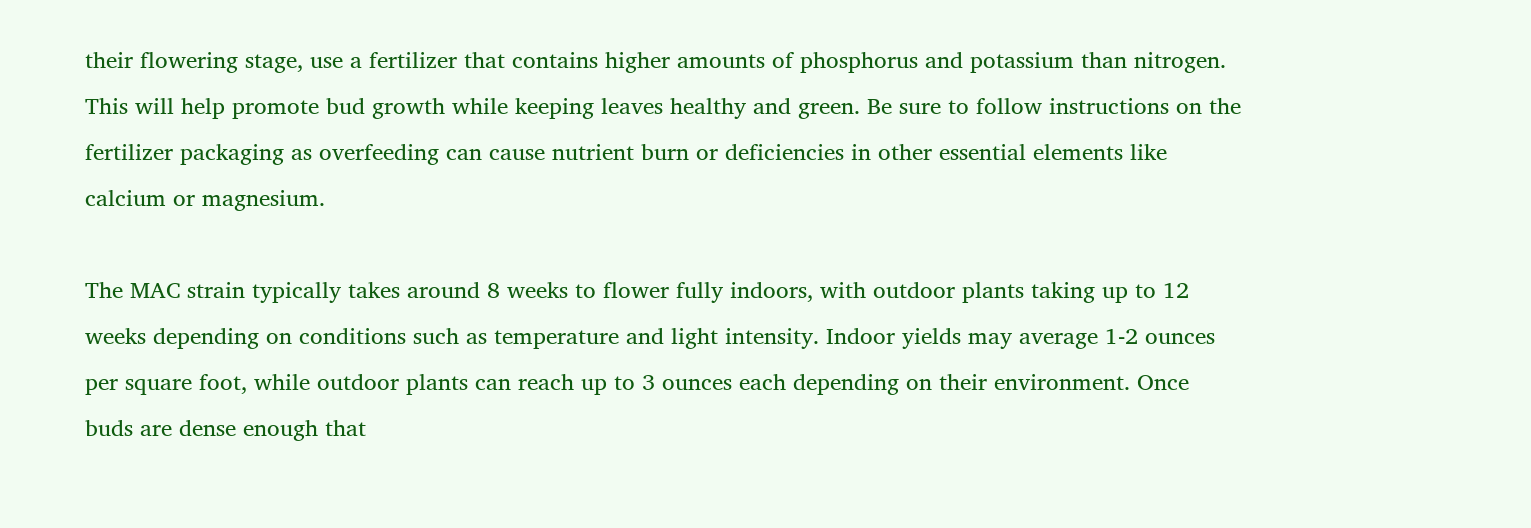their flowering stage, use a fertilizer that contains higher amounts of phosphorus and potassium than nitrogen. This will help promote bud growth while keeping leaves healthy and green. Be sure to follow instructions on the fertilizer packaging as overfeeding can cause nutrient burn or deficiencies in other essential elements like calcium or magnesium.

The MAC strain typically takes around 8 weeks to flower fully indoors, with outdoor plants taking up to 12 weeks depending on conditions such as temperature and light intensity. Indoor yields may average 1-2 ounces per square foot, while outdoor plants can reach up to 3 ounces each depending on their environment. Once buds are dense enough that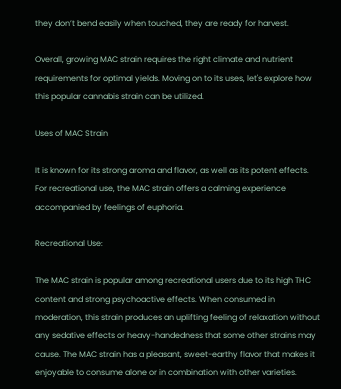they don’t bend easily when touched, they are ready for harvest.

Overall, growing MAC strain requires the right climate and nutrient requirements for optimal yields. Moving on to its uses, let's explore how this popular cannabis strain can be utilized.

Uses of MAC Strain

It is known for its strong aroma and flavor, as well as its potent effects. For recreational use, the MAC strain offers a calming experience accompanied by feelings of euphoria.

Recreational Use:

The MAC strain is popular among recreational users due to its high THC content and strong psychoactive effects. When consumed in moderation, this strain produces an uplifting feeling of relaxation without any sedative effects or heavy-handedness that some other strains may cause. The MAC strain has a pleasant, sweet-earthy flavor that makes it enjoyable to consume alone or in combination with other varieties.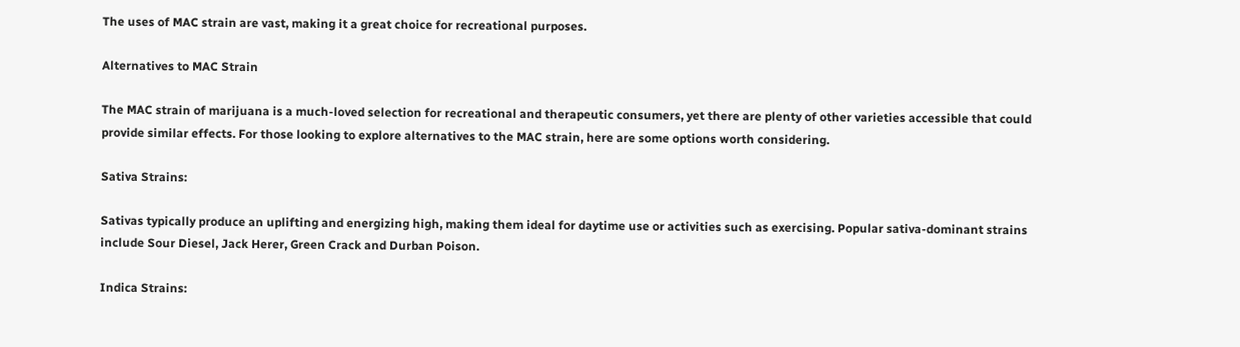The uses of MAC strain are vast, making it a great choice for recreational purposes.

Alternatives to MAC Strain

The MAC strain of marijuana is a much-loved selection for recreational and therapeutic consumers, yet there are plenty of other varieties accessible that could provide similar effects. For those looking to explore alternatives to the MAC strain, here are some options worth considering.

Sativa Strains:

Sativas typically produce an uplifting and energizing high, making them ideal for daytime use or activities such as exercising. Popular sativa-dominant strains include Sour Diesel, Jack Herer, Green Crack and Durban Poison.

Indica Strains: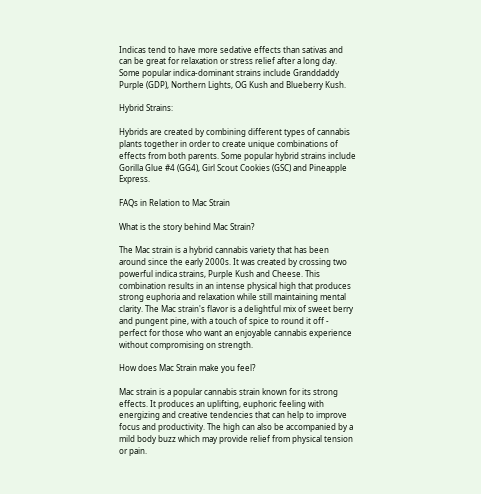Indicas tend to have more sedative effects than sativas and can be great for relaxation or stress relief after a long day. Some popular indica-dominant strains include Granddaddy Purple (GDP), Northern Lights, OG Kush and Blueberry Kush.

Hybrid Strains:

Hybrids are created by combining different types of cannabis plants together in order to create unique combinations of effects from both parents. Some popular hybrid strains include Gorilla Glue #4 (GG4), Girl Scout Cookies (GSC) and Pineapple Express.

FAQs in Relation to Mac Strain

What is the story behind Mac Strain?

The Mac strain is a hybrid cannabis variety that has been around since the early 2000s. It was created by crossing two powerful indica strains, Purple Kush and Cheese. This combination results in an intense physical high that produces strong euphoria and relaxation while still maintaining mental clarity. The Mac strain's flavor is a delightful mix of sweet berry and pungent pine, with a touch of spice to round it off - perfect for those who want an enjoyable cannabis experience without compromising on strength.

How does Mac Strain make you feel?

Mac strain is a popular cannabis strain known for its strong effects. It produces an uplifting, euphoric feeling with energizing and creative tendencies that can help to improve focus and productivity. The high can also be accompanied by a mild body buzz which may provide relief from physical tension or pain.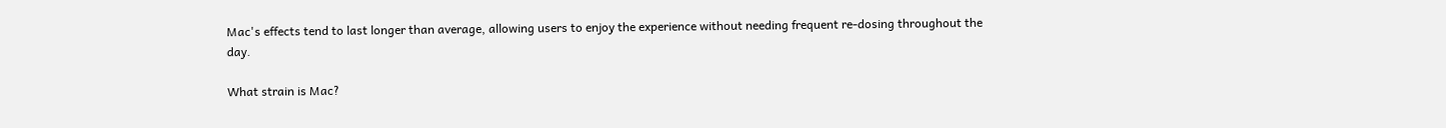Mac's effects tend to last longer than average, allowing users to enjoy the experience without needing frequent re-dosing throughout the day.

What strain is Mac?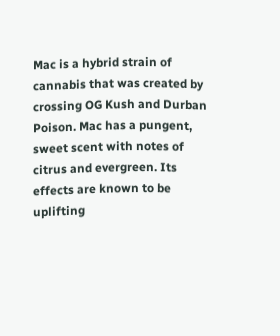Mac is a hybrid strain of cannabis that was created by crossing OG Kush and Durban Poison. Mac has a pungent, sweet scent with notes of citrus and evergreen. Its effects are known to be uplifting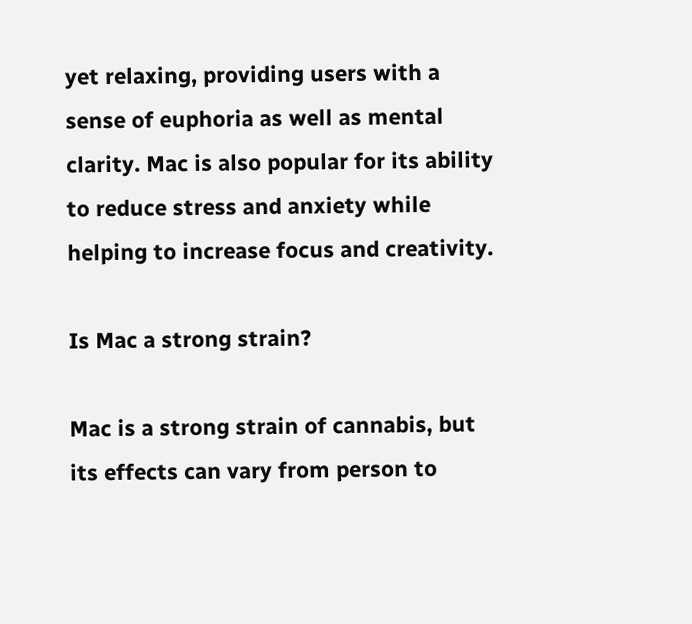yet relaxing, providing users with a sense of euphoria as well as mental clarity. Mac is also popular for its ability to reduce stress and anxiety while helping to increase focus and creativity.

Is Mac a strong strain?

Mac is a strong strain of cannabis, but its effects can vary from person to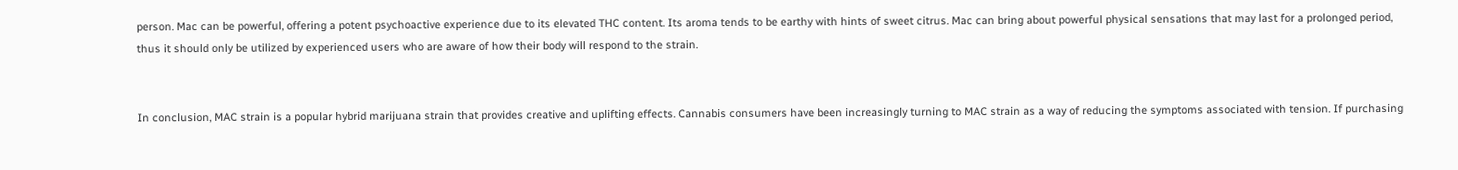person. Mac can be powerful, offering a potent psychoactive experience due to its elevated THC content. Its aroma tends to be earthy with hints of sweet citrus. Mac can bring about powerful physical sensations that may last for a prolonged period, thus it should only be utilized by experienced users who are aware of how their body will respond to the strain.


In conclusion, MAC strain is a popular hybrid marijuana strain that provides creative and uplifting effects. Cannabis consumers have been increasingly turning to MAC strain as a way of reducing the symptoms associated with tension. If purchasing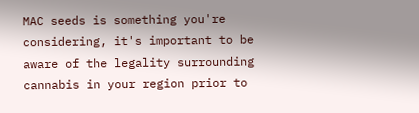MAC seeds is something you're considering, it's important to be aware of the legality surrounding cannabis in your region prior to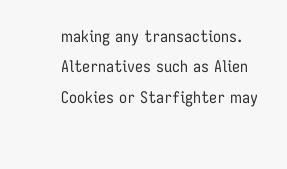making any transactions. Alternatives such as Alien Cookies or Starfighter may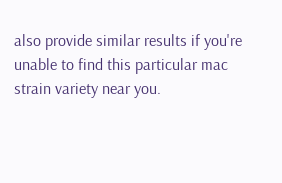also provide similar results if you're unable to find this particular mac strain variety near you.